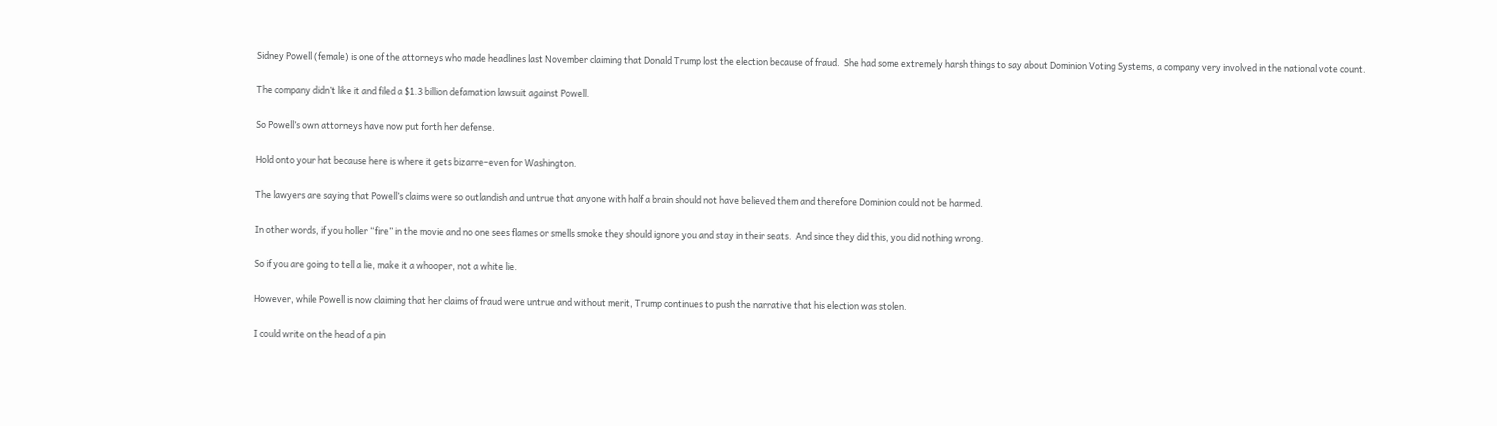Sidney Powell (female) is one of the attorneys who made headlines last November claiming that Donald Trump lost the election because of fraud.  She had some extremely harsh things to say about Dominion Voting Systems, a company very involved in the national vote count.

The company didn’t like it and filed a $1.3 billion defamation lawsuit against Powell.

So Powell’s own attorneys have now put forth her defense.

Hold onto your hat because here is where it gets bizarre–even for Washington.

The lawyers are saying that Powell’s claims were so outlandish and untrue that anyone with half a brain should not have believed them and therefore Dominion could not be harmed.

In other words, if you holler “fire” in the movie and no one sees flames or smells smoke they should ignore you and stay in their seats.  And since they did this, you did nothing wrong.

So if you are going to tell a lie, make it a whooper, not a white lie.

However, while Powell is now claiming that her claims of fraud were untrue and without merit, Trump continues to push the narrative that his election was stolen.

I could write on the head of a pin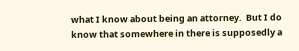what I know about being an attorney.  But I do know that somewhere in there is supposedly a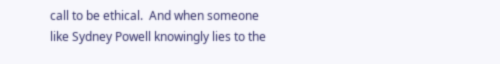call to be ethical.  And when someone like Sydney Powell knowingly lies to the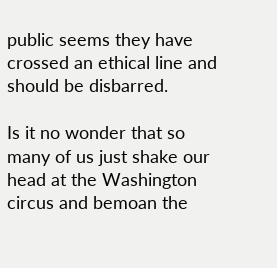public seems they have crossed an ethical line and should be disbarred.

Is it no wonder that so many of us just shake our head at the Washington circus and bemoan the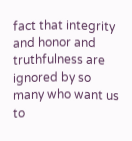fact that integrity and honor and truthfulness are ignored by so many who want us to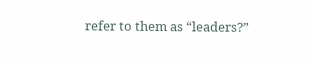refer to them as “leaders?”